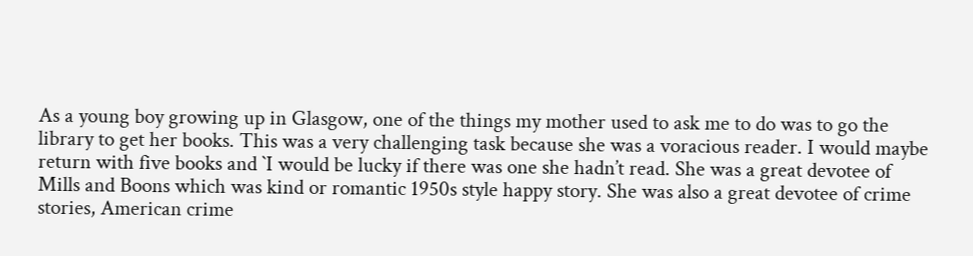As a young boy growing up in Glasgow, one of the things my mother used to ask me to do was to go the library to get her books. This was a very challenging task because she was a voracious reader. I would maybe return with five books and `I would be lucky if there was one she hadn’t read. She was a great devotee of Mills and Boons which was kind or romantic 1950s style happy story. She was also a great devotee of crime stories, American crime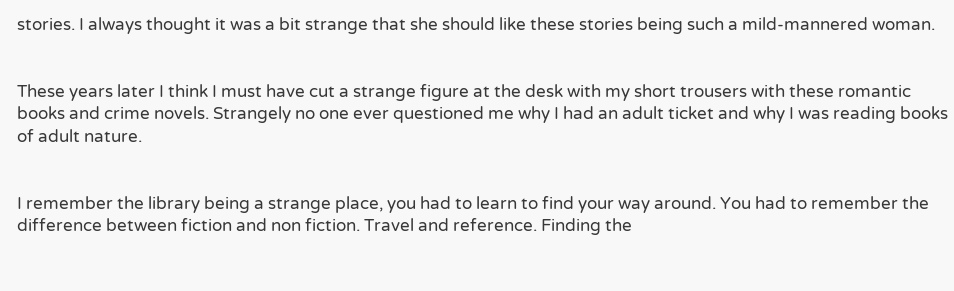stories. I always thought it was a bit strange that she should like these stories being such a mild-mannered woman.


These years later I think I must have cut a strange figure at the desk with my short trousers with these romantic books and crime novels. Strangely no one ever questioned me why I had an adult ticket and why I was reading books of adult nature.


I remember the library being a strange place, you had to learn to find your way around. You had to remember the difference between fiction and non fiction. Travel and reference. Finding the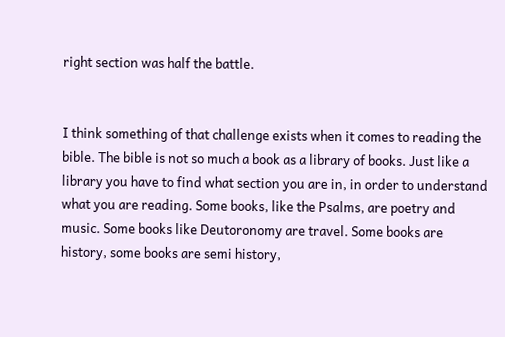right section was half the battle.


I think something of that challenge exists when it comes to reading the bible. The bible is not so much a book as a library of books. Just like a library you have to find what section you are in, in order to understand what you are reading. Some books, like the Psalms, are poetry and music. Some books like Deutoronomy are travel. Some books are history, some books are semi history,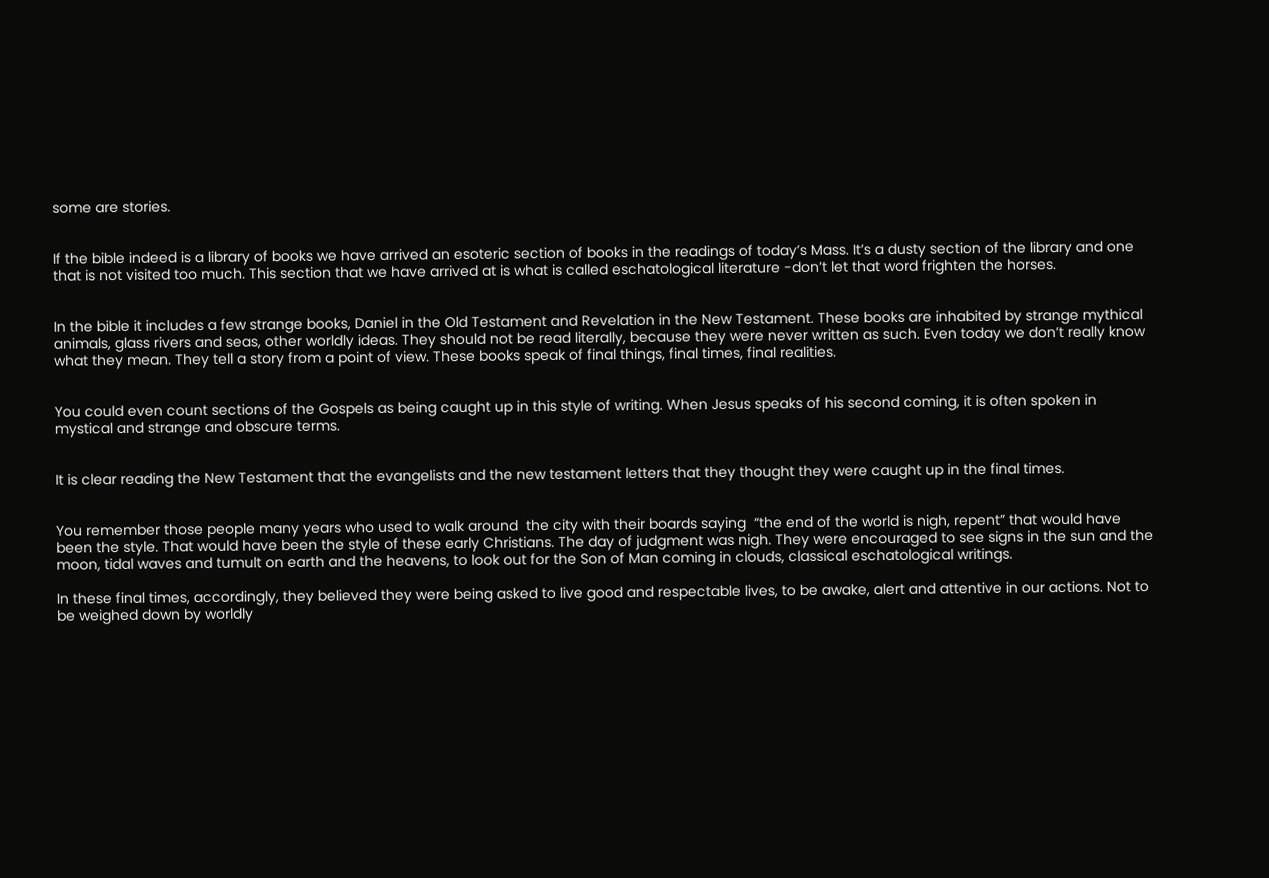some are stories.


If the bible indeed is a library of books we have arrived an esoteric section of books in the readings of today’s Mass. It’s a dusty section of the library and one that is not visited too much. This section that we have arrived at is what is called eschatological literature -don’t let that word frighten the horses.


In the bible it includes a few strange books, Daniel in the Old Testament and Revelation in the New Testament. These books are inhabited by strange mythical animals, glass rivers and seas, other worldly ideas. They should not be read literally, because they were never written as such. Even today we don’t really know what they mean. They tell a story from a point of view. These books speak of final things, final times, final realities.


You could even count sections of the Gospels as being caught up in this style of writing. When Jesus speaks of his second coming, it is often spoken in mystical and strange and obscure terms.


It is clear reading the New Testament that the evangelists and the new testament letters that they thought they were caught up in the final times.


You remember those people many years who used to walk around  the city with their boards saying  “the end of the world is nigh, repent” that would have been the style. That would have been the style of these early Christians. The day of judgment was nigh. They were encouraged to see signs in the sun and the moon, tidal waves and tumult on earth and the heavens, to look out for the Son of Man coming in clouds, classical eschatological writings.

In these final times, accordingly, they believed they were being asked to live good and respectable lives, to be awake, alert and attentive in our actions. Not to be weighed down by worldly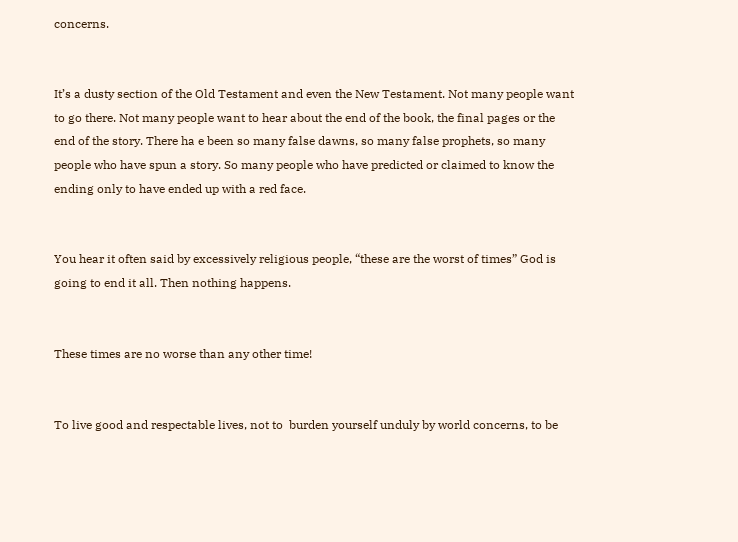concerns.


It’s a dusty section of the Old Testament and even the New Testament. Not many people want to go there. Not many people want to hear about the end of the book, the final pages or the end of the story. There ha e been so many false dawns, so many false prophets, so many people who have spun a story. So many people who have predicted or claimed to know the ending only to have ended up with a red face.


You hear it often said by excessively religious people, “these are the worst of times” God is going to end it all. Then nothing happens.


These times are no worse than any other time!


To live good and respectable lives, not to  burden yourself unduly by world concerns, to be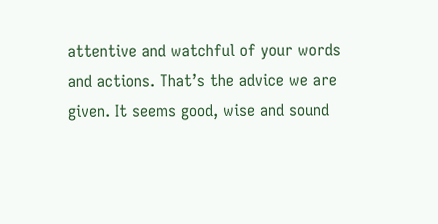attentive and watchful of your words and actions. That’s the advice we are given. It seems good, wise and sound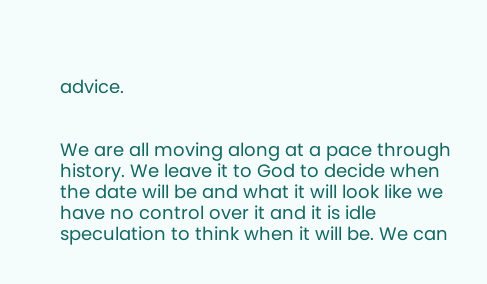advice.


We are all moving along at a pace through history. We leave it to God to decide when the date will be and what it will look like we have no control over it and it is idle speculation to think when it will be. We can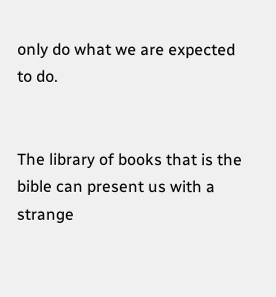only do what we are expected to do.


The library of books that is the bible can present us with a strange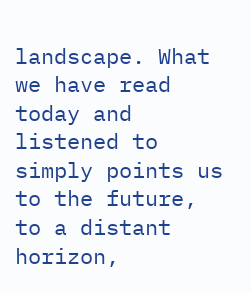landscape. What we have read today and listened to simply points us to the future, to a distant horizon,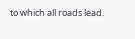to which all roads lead.